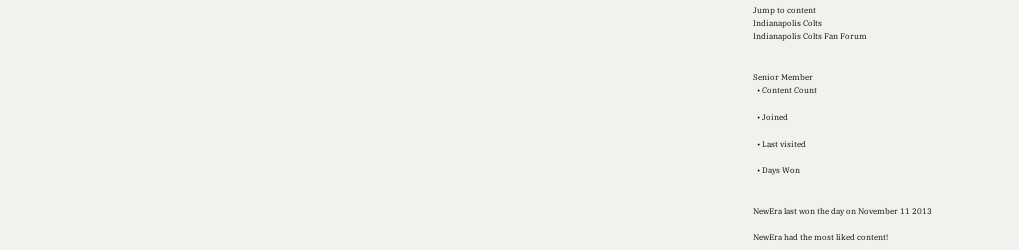Jump to content
Indianapolis Colts
Indianapolis Colts Fan Forum


Senior Member
  • Content Count

  • Joined

  • Last visited

  • Days Won


NewEra last won the day on November 11 2013

NewEra had the most liked content!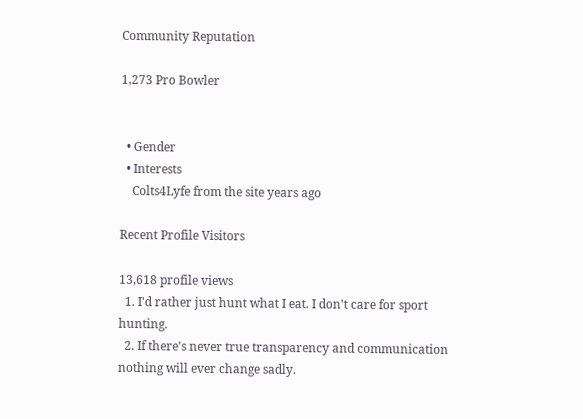Community Reputation

1,273 Pro Bowler


  • Gender
  • Interests
    Colts4Lyfe from the site years ago

Recent Profile Visitors

13,618 profile views
  1. I'd rather just hunt what I eat. I don't care for sport hunting.
  2. If there's never true transparency and communication nothing will ever change sadly.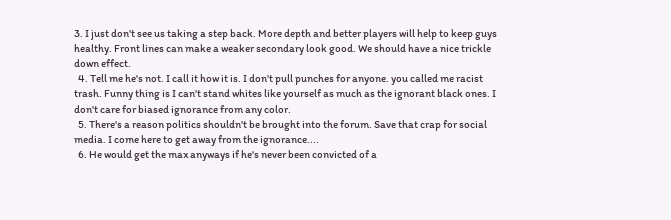3. I just don't see us taking a step back. More depth and better players will help to keep guys healthy. Front lines can make a weaker secondary look good. We should have a nice trickle down effect.
  4. Tell me he's not. I call it how it is. I don't pull punches for anyone. you called me racist trash. Funny thing is I can't stand whites like yourself as much as the ignorant black ones. I don't care for biased ignorance from any color.
  5. There's a reason politics shouldn't be brought into the forum. Save that crap for social media. I come here to get away from the ignorance....
  6. He would get the max anyways if he's never been convicted of a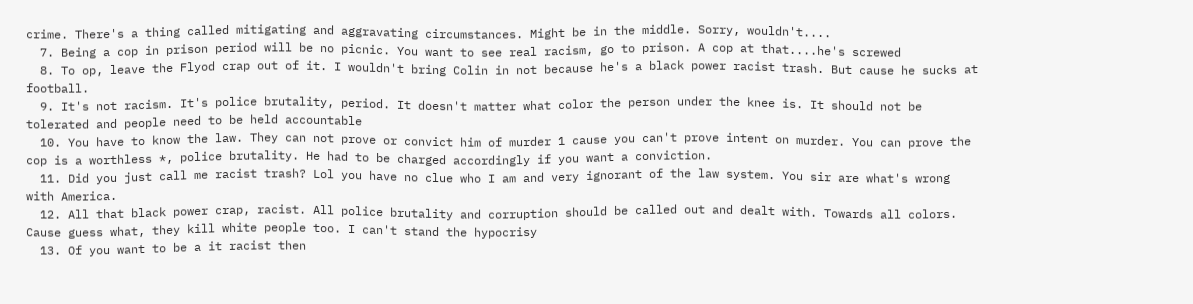crime. There's a thing called mitigating and aggravating circumstances. Might be in the middle. Sorry, wouldn't....
  7. Being a cop in prison period will be no picnic. You want to see real racism, go to prison. A cop at that....he's screwed
  8. To op, leave the Flyod crap out of it. I wouldn't bring Colin in not because he's a black power racist trash. But cause he sucks at football.
  9. It's not racism. It's police brutality, period. It doesn't matter what color the person under the knee is. It should not be tolerated and people need to be held accountable
  10. You have to know the law. They can not prove or convict him of murder 1 cause you can't prove intent on murder. You can prove the cop is a worthless *, police brutality. He had to be charged accordingly if you want a conviction.
  11. Did you just call me racist trash? Lol you have no clue who I am and very ignorant of the law system. You sir are what's wrong with America.
  12. All that black power crap, racist. All police brutality and corruption should be called out and dealt with. Towards all colors. Cause guess what, they kill white people too. I can't stand the hypocrisy
  13. Of you want to be a it racist then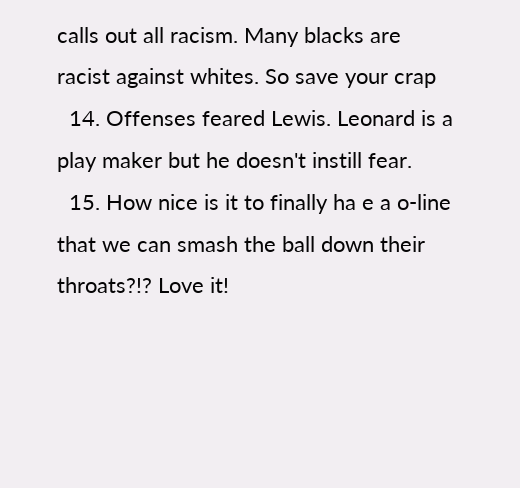calls out all racism. Many blacks are racist against whites. So save your crap
  14. Offenses feared Lewis. Leonard is a play maker but he doesn't instill fear.
  15. How nice is it to finally ha e a o-line that we can smash the ball down their throats?!? Love it!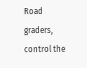Road graders, control the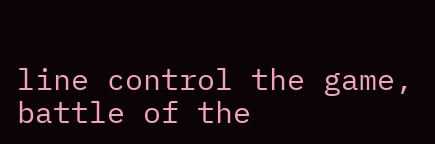line control the game, battle of the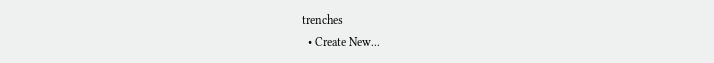trenches
  • Create New...